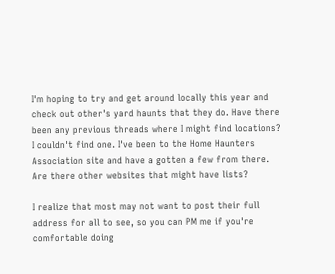I'm hoping to try and get around locally this year and check out other's yard haunts that they do. Have there been any previous threads where I might find locations? I couldn't find one. I've been to the Home Haunters Association site and have a gotten a few from there. Are there other websites that might have lists?

I realize that most may not want to post their full address for all to see, so you can PM me if you're comfortable doing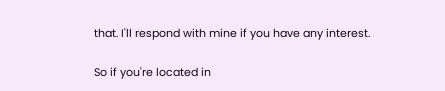that. I'll respond with mine if you have any interest.

So if you're located in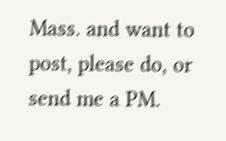Mass. and want to post, please do, or send me a PM.